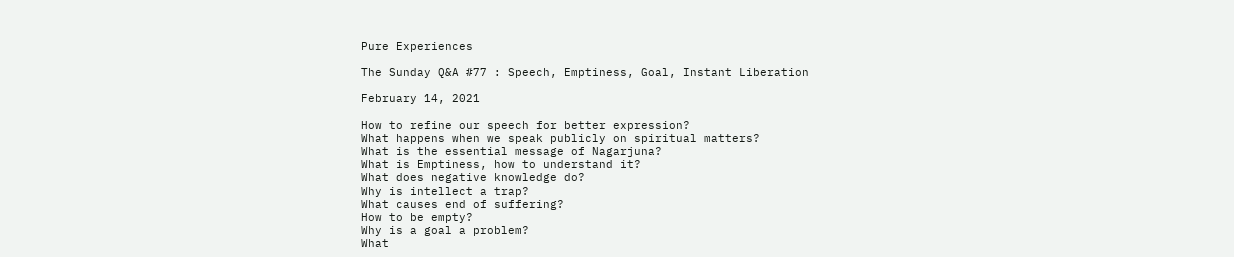Pure Experiences

The Sunday Q&A #77 : Speech, Emptiness, Goal, Instant Liberation

February 14, 2021

How to refine our speech for better expression?
What happens when we speak publicly on spiritual matters?
What is the essential message of Nagarjuna?
What is Emptiness, how to understand it?
What does negative knowledge do?
Why is intellect a trap?
What causes end of suffering?
How to be empty?
Why is a goal a problem?
What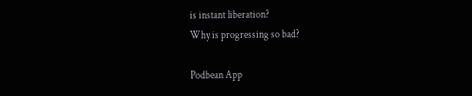is instant liberation?
Why is progressing so bad?

Podbean App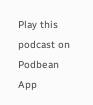Play this podcast on Podbean App